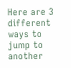Here are 3 different ways to jump to another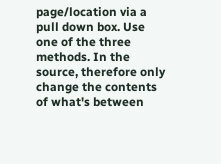page/location via a pull down box. Use one of the three methods. In the source, therefore only change the contents of what's between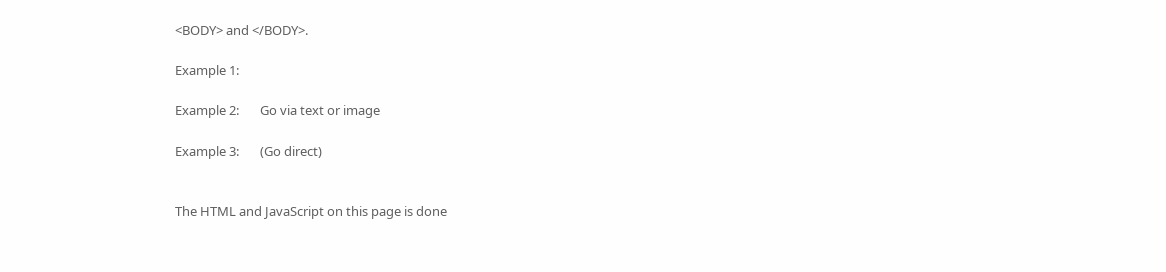<BODY> and </BODY>.

Example 1:

Example 2:       Go via text or image

Example 3:       (Go direct)


The HTML and JavaScript on this page is done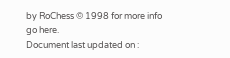by RoChess © 1998 for more info go here.
Document last updated on :